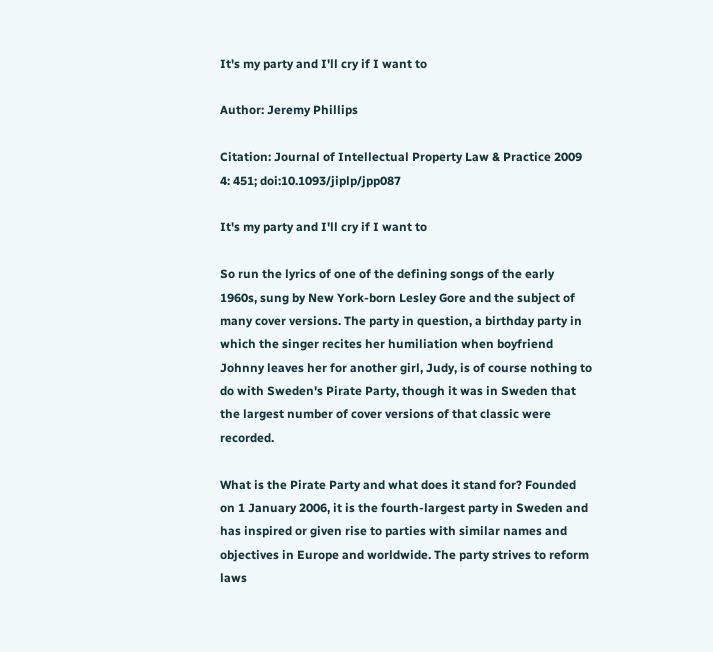It's my party and I'll cry if I want to

Author: Jeremy Phillips

Citation: Journal of Intellectual Property Law & Practice 2009 4: 451; doi:10.1093/jiplp/jpp087

It's my party and I'll cry if I want to

So run the lyrics of one of the defining songs of the early 1960s, sung by New York-born Lesley Gore and the subject of many cover versions. The party in question, a birthday party in which the singer recites her humiliation when boyfriend Johnny leaves her for another girl, Judy, is of course nothing to do with Sweden's Pirate Party, though it was in Sweden that the largest number of cover versions of that classic were recorded.

What is the Pirate Party and what does it stand for? Founded on 1 January 2006, it is the fourth-largest party in Sweden and has inspired or given rise to parties with similar names and objectives in Europe and worldwide. The party strives to reform laws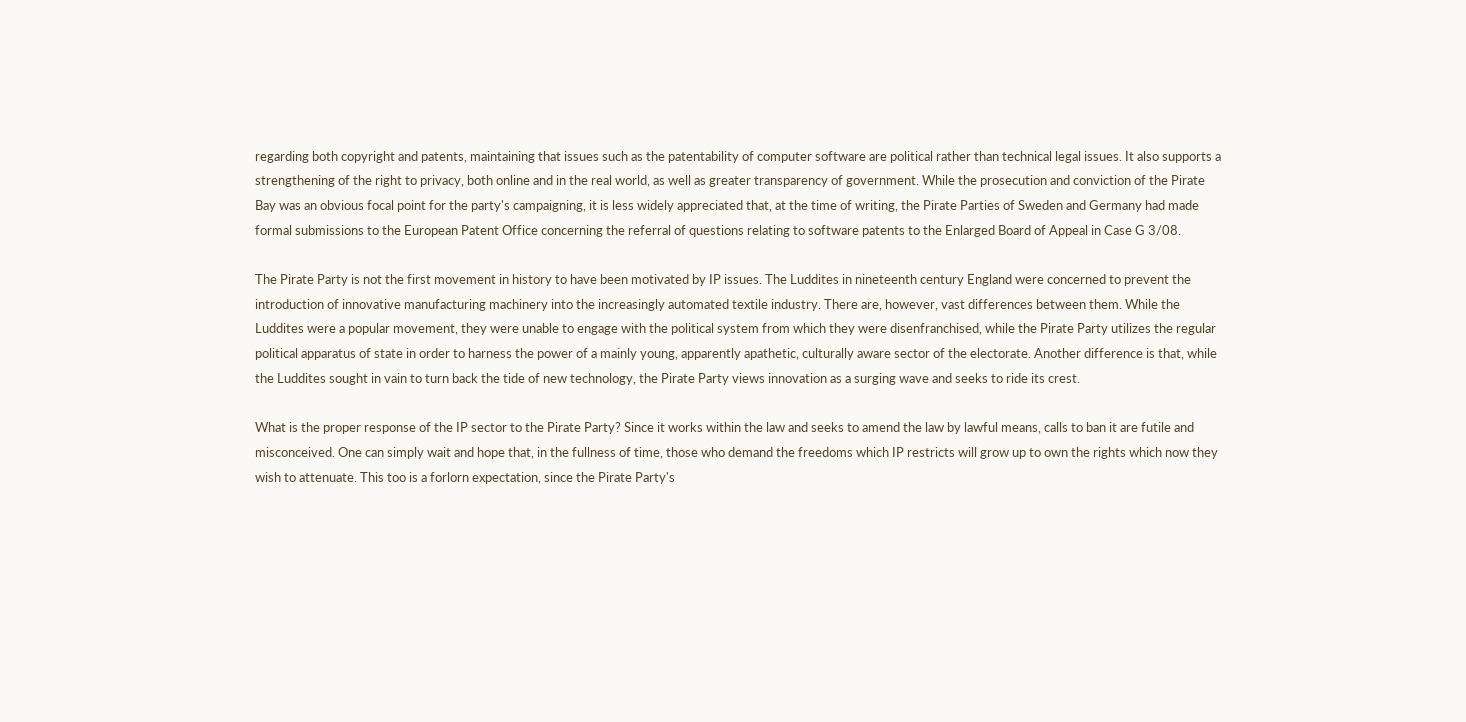regarding both copyright and patents, maintaining that issues such as the patentability of computer software are political rather than technical legal issues. It also supports a strengthening of the right to privacy, both online and in the real world, as well as greater transparency of government. While the prosecution and conviction of the Pirate Bay was an obvious focal point for the party's campaigning, it is less widely appreciated that, at the time of writing, the Pirate Parties of Sweden and Germany had made formal submissions to the European Patent Office concerning the referral of questions relating to software patents to the Enlarged Board of Appeal in Case G 3/08.

The Pirate Party is not the first movement in history to have been motivated by IP issues. The Luddites in nineteenth century England were concerned to prevent the introduction of innovative manufacturing machinery into the increasingly automated textile industry. There are, however, vast differences between them. While the Luddites were a popular movement, they were unable to engage with the political system from which they were disenfranchised, while the Pirate Party utilizes the regular political apparatus of state in order to harness the power of a mainly young, apparently apathetic, culturally aware sector of the electorate. Another difference is that, while the Luddites sought in vain to turn back the tide of new technology, the Pirate Party views innovation as a surging wave and seeks to ride its crest.

What is the proper response of the IP sector to the Pirate Party? Since it works within the law and seeks to amend the law by lawful means, calls to ban it are futile and misconceived. One can simply wait and hope that, in the fullness of time, those who demand the freedoms which IP restricts will grow up to own the rights which now they wish to attenuate. This too is a forlorn expectation, since the Pirate Party's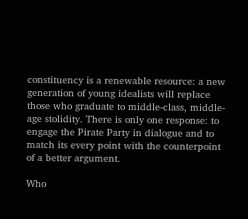constituency is a renewable resource: a new generation of young idealists will replace those who graduate to middle-class, middle-age stolidity. There is only one response: to engage the Pirate Party in dialogue and to match its every point with the counterpoint of a better argument.

Who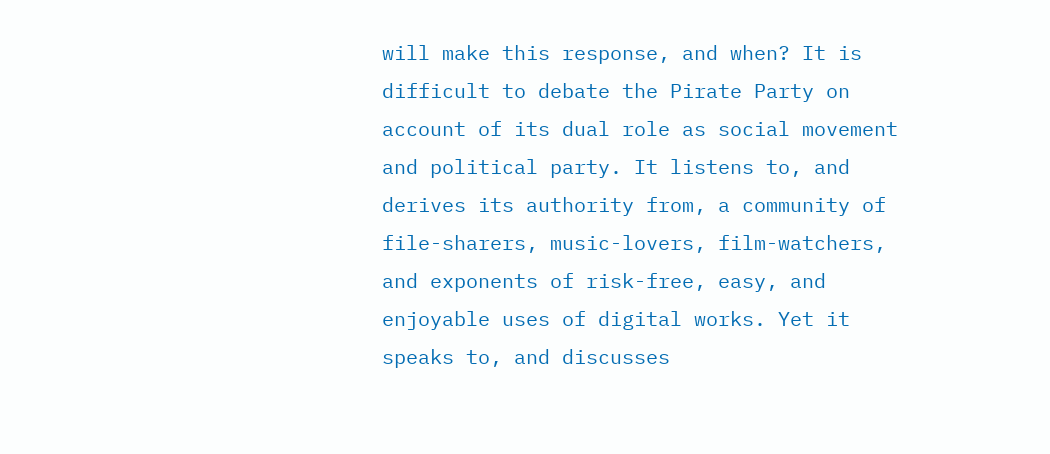will make this response, and when? It is difficult to debate the Pirate Party on account of its dual role as social movement and political party. It listens to, and derives its authority from, a community of file-sharers, music-lovers, film-watchers, and exponents of risk-free, easy, and enjoyable uses of digital works. Yet it speaks to, and discusses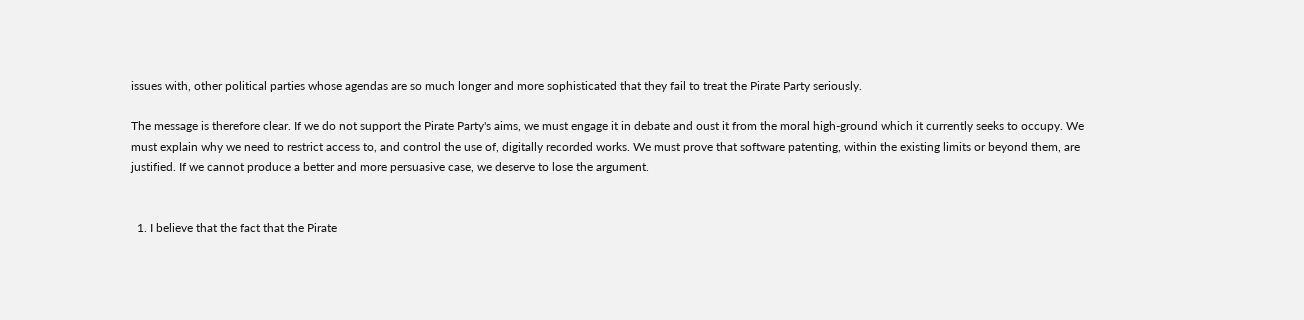issues with, other political parties whose agendas are so much longer and more sophisticated that they fail to treat the Pirate Party seriously.

The message is therefore clear. If we do not support the Pirate Party's aims, we must engage it in debate and oust it from the moral high-ground which it currently seeks to occupy. We must explain why we need to restrict access to, and control the use of, digitally recorded works. We must prove that software patenting, within the existing limits or beyond them, are justified. If we cannot produce a better and more persuasive case, we deserve to lose the argument.


  1. I believe that the fact that the Pirate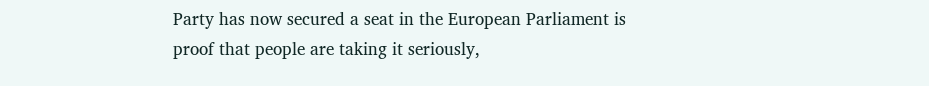Party has now secured a seat in the European Parliament is proof that people are taking it seriously,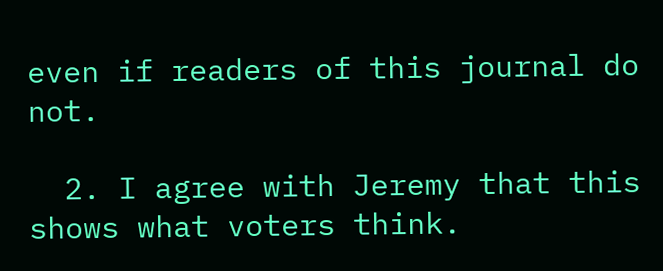even if readers of this journal do not.

  2. I agree with Jeremy that this shows what voters think.